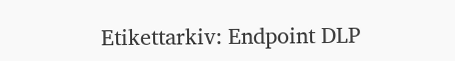Etikettarkiv: Endpoint DLP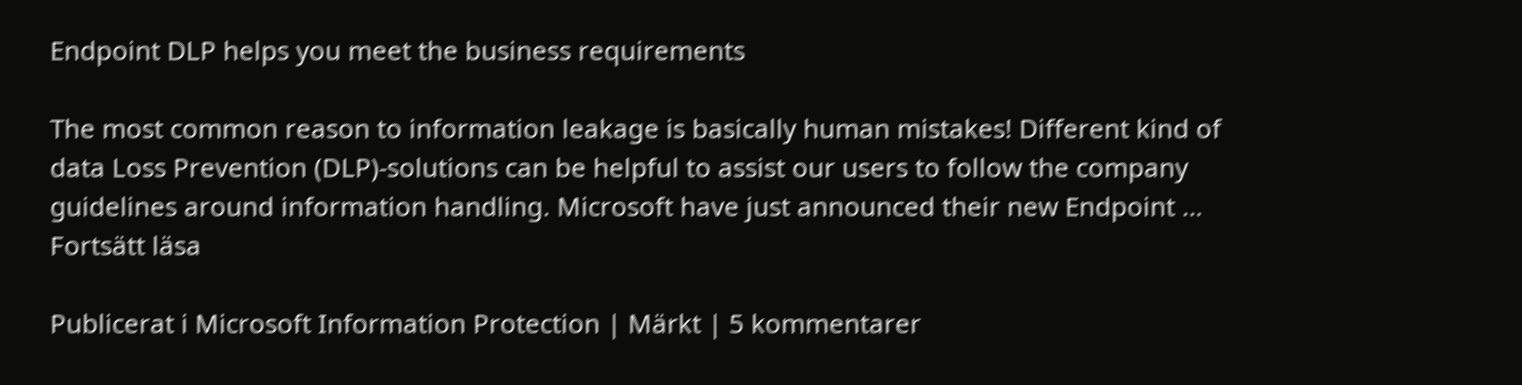Endpoint DLP helps you meet the business requirements

The most common reason to information leakage is basically human mistakes! Different kind of data Loss Prevention (DLP)-solutions can be helpful to assist our users to follow the company guidelines around information handling. Microsoft have just announced their new Endpoint … Fortsätt läsa

Publicerat i Microsoft Information Protection | Märkt | 5 kommentarer